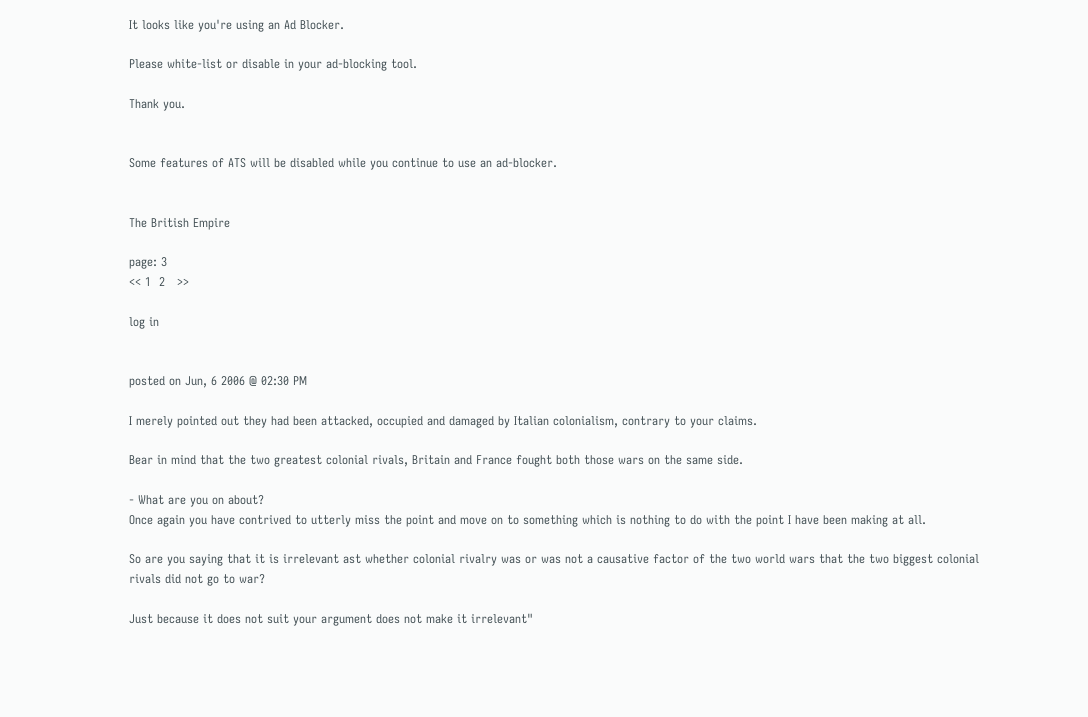It looks like you're using an Ad Blocker.

Please white-list or disable in your ad-blocking tool.

Thank you.


Some features of ATS will be disabled while you continue to use an ad-blocker.


The British Empire

page: 3
<< 1  2   >>

log in


posted on Jun, 6 2006 @ 02:30 PM

I merely pointed out they had been attacked, occupied and damaged by Italian colonialism, contrary to your claims.

Bear in mind that the two greatest colonial rivals, Britain and France fought both those wars on the same side.

- What are you on about?
Once again you have contrived to utterly miss the point and move on to something which is nothing to do with the point I have been making at all.

So are you saying that it is irrelevant ast whether colonial rivalry was or was not a causative factor of the two world wars that the two biggest colonial rivals did not go to war?

Just because it does not suit your argument does not make it irrelevant"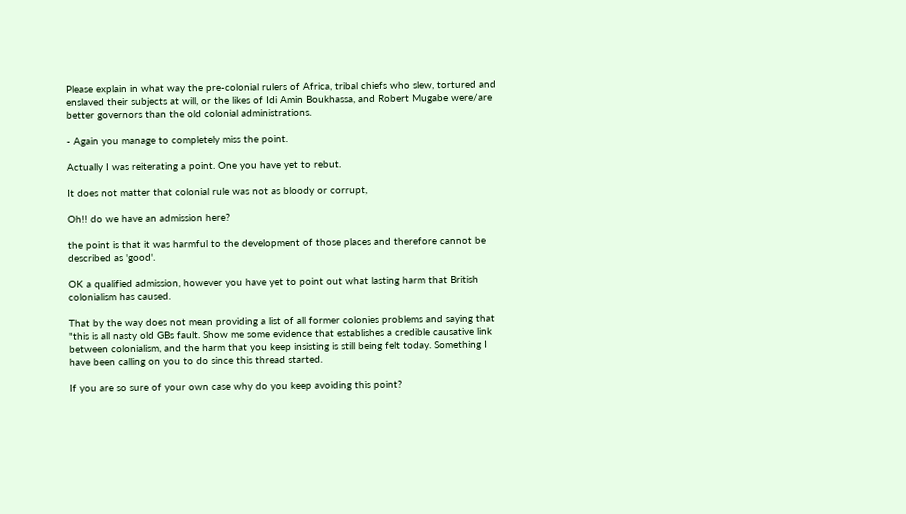Please explain in what way the pre-colonial rulers of Africa, tribal chiefs who slew, tortured and enslaved their subjects at will, or the likes of Idi Amin Boukhassa, and Robert Mugabe were/are better governors than the old colonial administrations.

- Again you manage to completely miss the point.

Actually I was reiterating a point. One you have yet to rebut.

It does not matter that colonial rule was not as bloody or corrupt,

Oh!! do we have an admission here?

the point is that it was harmful to the development of those places and therefore cannot be described as 'good'.

OK a qualified admission, however you have yet to point out what lasting harm that British colonialism has caused.

That by the way does not mean providing a list of all former colonies problems and saying that "this is all nasty old GBs fault. Show me some evidence that establishes a credible causative link between colonialism, and the harm that you keep insisting is still being felt today. Something I have been calling on you to do since this thread started.

If you are so sure of your own case why do you keep avoiding this point?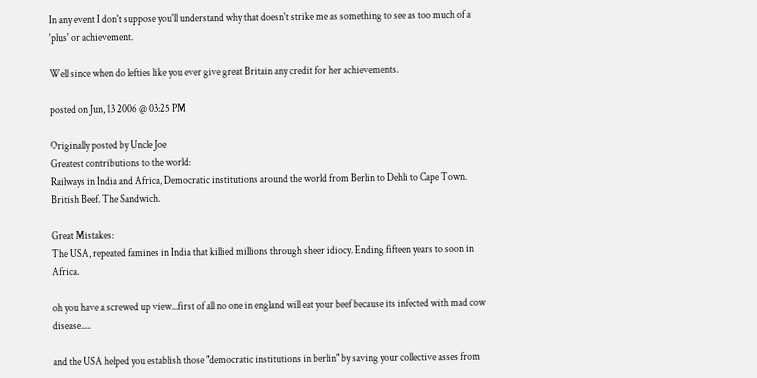In any event I don't suppose you'll understand why that doesn't strike me as something to see as too much of a 'plus' or achievement.

Well since when do lefties like you ever give great Britain any credit for her achievements.

posted on Jun, 13 2006 @ 03:25 PM

Originally posted by Uncle Joe
Greatest contributions to the world:
Railways in India and Africa, Democratic institutions around the world from Berlin to Dehli to Cape Town. British Beef. The Sandwich.

Great Mistakes:
The USA, repeated famines in India that killied millions through sheer idiocy. Ending fifteen years to soon in Africa.

oh you have a screwed up view...first of all no one in england will eat your beef because its infected with mad cow disease.....

and the USA helped you establish those "democratic institutions in berlin" by saving your collective asses from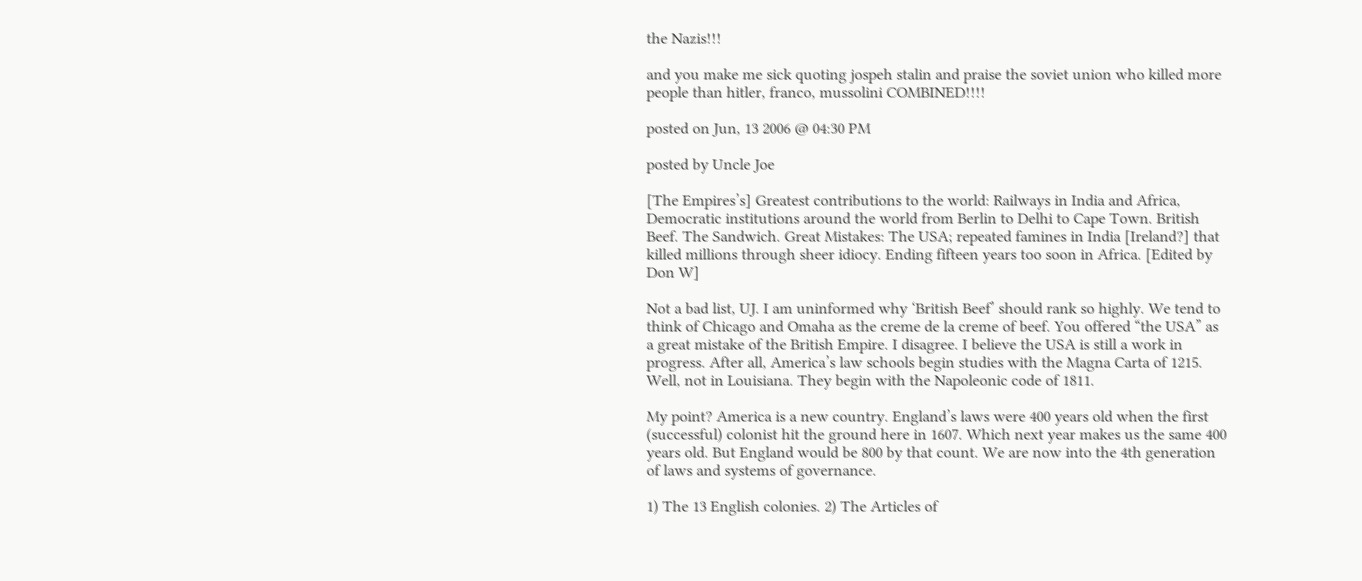the Nazis!!!

and you make me sick quoting jospeh stalin and praise the soviet union who killed more people than hitler, franco, mussolini COMBINED!!!!

posted on Jun, 13 2006 @ 04:30 PM

posted by Uncle Joe

[The Empires’s] Greatest contributions to the world: Railways in India and Africa, Democratic institutions around the world from Berlin to Delhi to Cape Town. British Beef. The Sandwich. Great Mistakes: The USA; repeated famines in India [Ireland?] that killed millions through sheer idiocy. Ending fifteen years too soon in Africa. [Edited by Don W]

Not a bad list, UJ. I am uninformed why ‘British Beef’ should rank so highly. We tend to think of Chicago and Omaha as the creme de la creme of beef. You offered “the USA” as a great mistake of the British Empire. I disagree. I believe the USA is still a work in progress. After all, America’s law schools begin studies with the Magna Carta of 1215. Well, not in Louisiana. They begin with the Napoleonic code of 1811.

My point? America is a new country. England’s laws were 400 years old when the first (successful) colonist hit the ground here in 1607. Which next year makes us the same 400 years old. But England would be 800 by that count. We are now into the 4th generation of laws and systems of governance.

1) The 13 English colonies. 2) The Articles of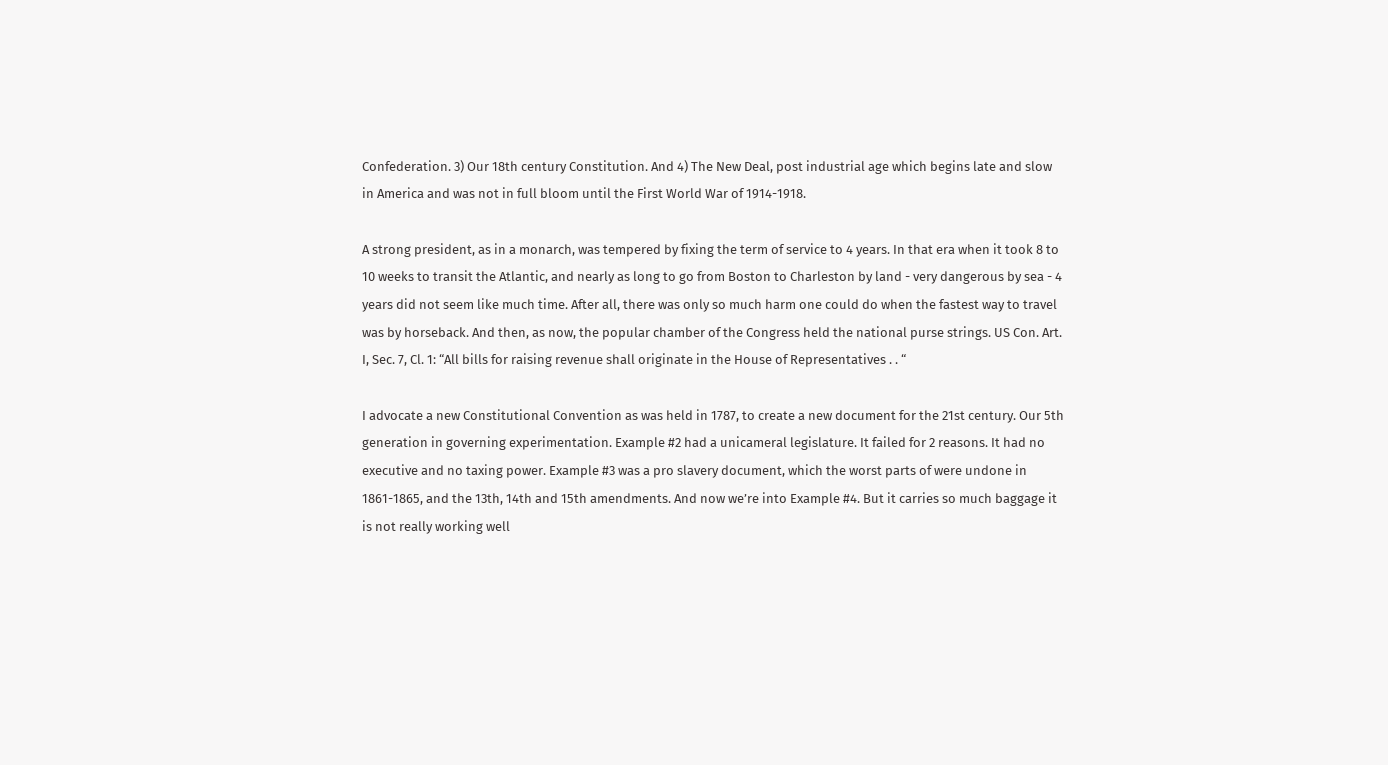Confederation. 3) Our 18th century Constitution. And 4) The New Deal, post industrial age which begins late and slow in America and was not in full bloom until the First World War of 1914-1918.

A strong president, as in a monarch, was tempered by fixing the term of service to 4 years. In that era when it took 8 to 10 weeks to transit the Atlantic, and nearly as long to go from Boston to Charleston by land - very dangerous by sea - 4 years did not seem like much time. After all, there was only so much harm one could do when the fastest way to travel was by horseback. And then, as now, the popular chamber of the Congress held the national purse strings. US Con. Art. I, Sec. 7, Cl. 1: “All bills for raising revenue shall originate in the House of Representatives . . “

I advocate a new Constitutional Convention as was held in 1787, to create a new document for the 21st century. Our 5th generation in governing experimentation. Example #2 had a unicameral legislature. It failed for 2 reasons. It had no executive and no taxing power. Example #3 was a pro slavery document, which the worst parts of were undone in 1861-1865, and the 13th, 14th and 15th amendments. And now we’re into Example #4. But it carries so much baggage it is not really working well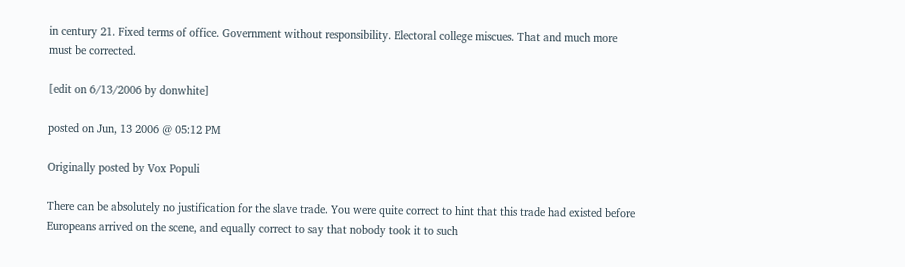in century 21. Fixed terms of office. Government without responsibility. Electoral college miscues. That and much more must be corrected.

[edit on 6/13/2006 by donwhite]

posted on Jun, 13 2006 @ 05:12 PM

Originally posted by Vox Populi

There can be absolutely no justification for the slave trade. You were quite correct to hint that this trade had existed before Europeans arrived on the scene, and equally correct to say that nobody took it to such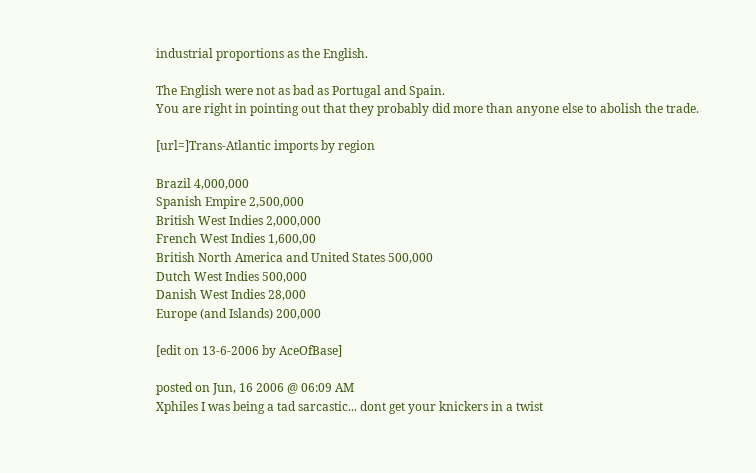industrial proportions as the English.

The English were not as bad as Portugal and Spain.
You are right in pointing out that they probably did more than anyone else to abolish the trade.

[url=]Trans-Atlantic imports by region

Brazil 4,000,000
Spanish Empire 2,500,000
British West Indies 2,000,000
French West Indies 1,600,00
British North America and United States 500,000
Dutch West Indies 500,000
Danish West Indies 28,000
Europe (and Islands) 200,000

[edit on 13-6-2006 by AceOfBase]

posted on Jun, 16 2006 @ 06:09 AM
Xphiles I was being a tad sarcastic... dont get your knickers in a twist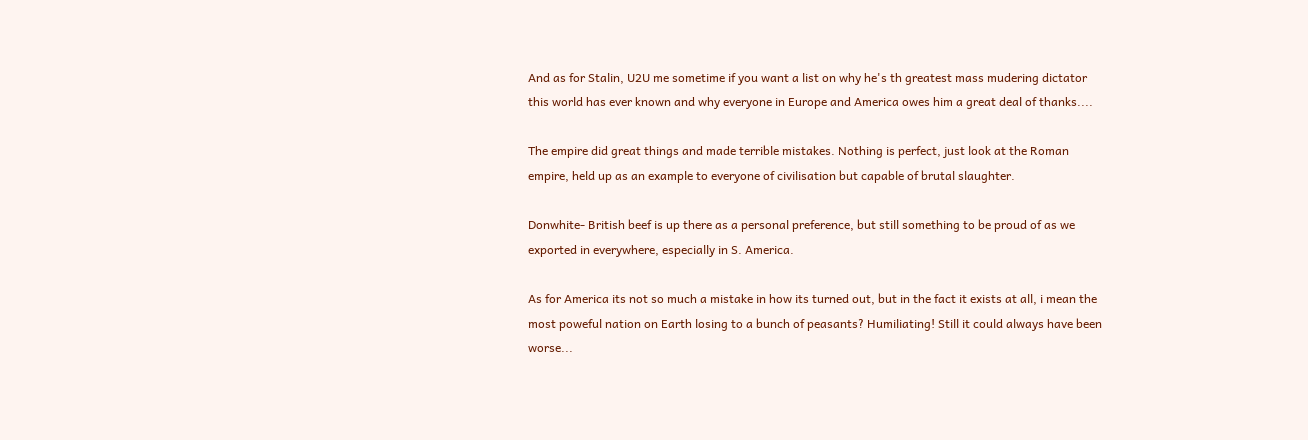And as for Stalin, U2U me sometime if you want a list on why he's th greatest mass mudering dictator this world has ever known and why everyone in Europe and America owes him a great deal of thanks....

The empire did great things and made terrible mistakes. Nothing is perfect, just look at the Roman empire, held up as an example to everyone of civilisation but capable of brutal slaughter.

Donwhite- British beef is up there as a personal preference, but still something to be proud of as we exported in everywhere, especially in S. America.

As for America its not so much a mistake in how its turned out, but in the fact it exists at all, i mean the most poweful nation on Earth losing to a bunch of peasants? Humiliating! Still it could always have been worse...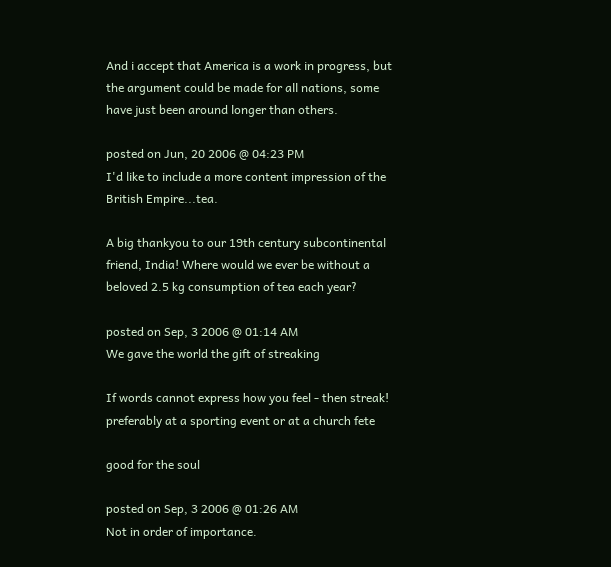And i accept that America is a work in progress, but the argument could be made for all nations, some have just been around longer than others.

posted on Jun, 20 2006 @ 04:23 PM
I'd like to include a more content impression of the British Empire...tea.

A big thankyou to our 19th century subcontinental friend, India! Where would we ever be without a beloved 2.5 kg consumption of tea each year?

posted on Sep, 3 2006 @ 01:14 AM
We gave the world the gift of streaking

If words cannot express how you feel - then streak! preferably at a sporting event or at a church fete

good for the soul

posted on Sep, 3 2006 @ 01:26 AM
Not in order of importance.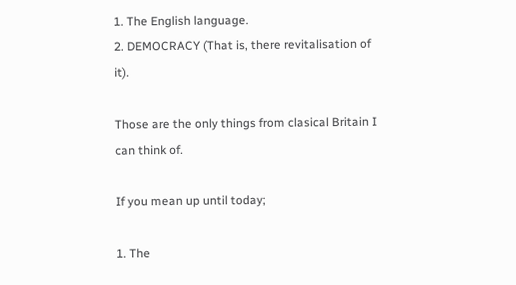1. The English language.
2. DEMOCRACY (That is, there revitalisation of it).

Those are the only things from clasical Britain I can think of.

If you mean up until today;

1. The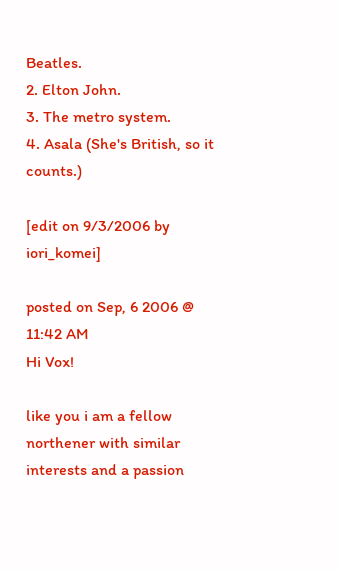Beatles.
2. Elton John.
3. The metro system.
4. Asala (She's British, so it counts.)

[edit on 9/3/2006 by iori_komei]

posted on Sep, 6 2006 @ 11:42 AM
Hi Vox!

like you i am a fellow northener with similar interests and a passion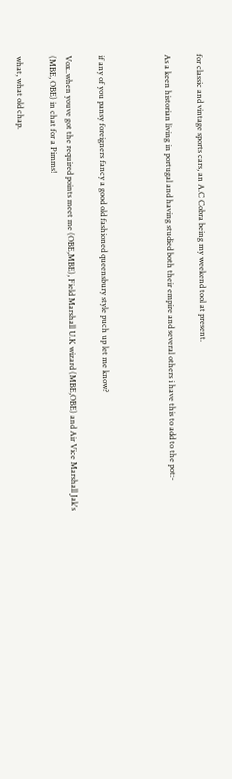for classic and vintage sports cars, an A.C Cobra being my weekend tool at present.

As a keen historian living in portugal and having studied both their empire and several others i have this to add to the pot:-



if any of you pansy foreigners fancy a good old fashioned queensbury style puch up let me know?

Vox..when youve got the required points meet me (OBE,MBE), Field Marshall U.K wizard (MBE,OBE) and Air Vice Marshall Jak's (MBE, OBE) in chat for a Pimms!

what, what old chap.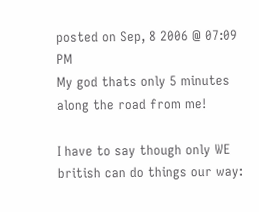posted on Sep, 8 2006 @ 07:09 PM
My god thats only 5 minutes along the road from me!

I have to say though only WE british can do things our way: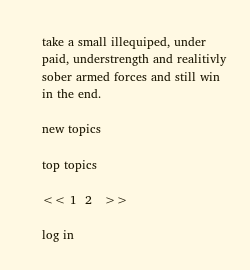take a small illequiped, under paid, understrength and realitivly sober armed forces and still win in the end.

new topics

top topics

<< 1  2   >>

log in